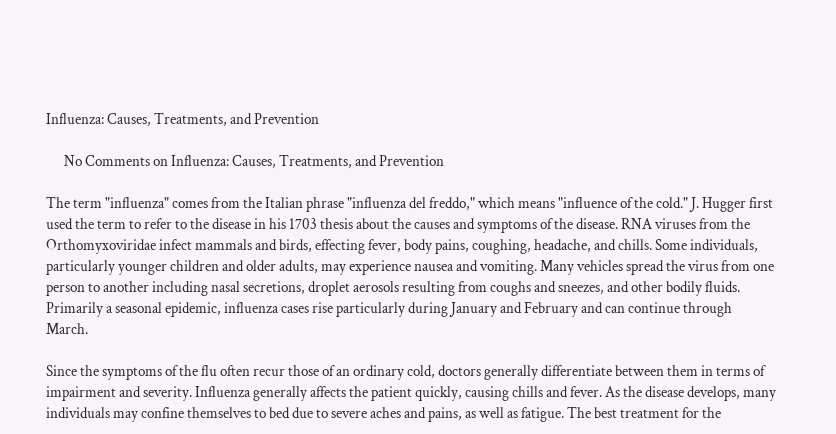Influenza: Causes, Treatments, and Prevention

      No Comments on Influenza: Causes, Treatments, and Prevention

The term "influenza" comes from the Italian phrase "influenza del freddo," which means "influence of the cold." J. Hugger first used the term to refer to the disease in his 1703 thesis about the causes and symptoms of the disease. RNA viruses from the Orthomyxoviridae infect mammals and birds, effecting fever, body pains, coughing, headache, and chills. Some individuals, particularly younger children and older adults, may experience nausea and vomiting. Many vehicles spread the virus from one person to another including nasal secretions, droplet aerosols resulting from coughs and sneezes, and other bodily fluids. Primarily a seasonal epidemic, influenza cases rise particularly during January and February and can continue through March.

Since the symptoms of the flu often recur those of an ordinary cold, doctors generally differentiate between them in terms of impairment and severity. Influenza generally affects the patient quickly, causing chills and fever. As the disease develops, many individuals may confine themselves to bed due to severe aches and pains, as well as fatigue. The best treatment for the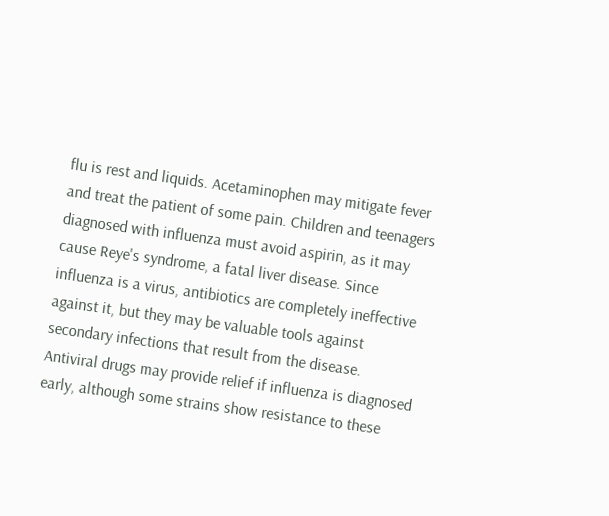flu is rest and liquids. Acetaminophen may mitigate fever and treat the patient of some pain. Children and teenagers diagnosed with influenza must avoid aspirin, as it may cause Reye's syndrome, a fatal liver disease. Since influenza is a virus, antibiotics are completely ineffective against it, but they may be valuable tools against secondary infections that result from the disease. Antiviral drugs may provide relief if influenza is diagnosed early, although some strains show resistance to these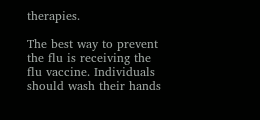therapies.

The best way to prevent the flu is receiving the flu vaccine. Individuals should wash their hands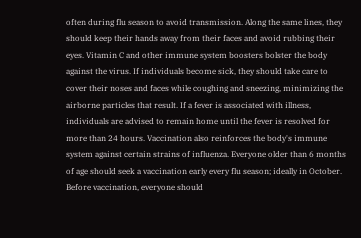often during flu season to avoid transmission. Along the same lines, they should keep their hands away from their faces and avoid rubbing their eyes. Vitamin C and other immune system boosters bolster the body against the virus. If individuals become sick, they should take care to cover their noses and faces while coughing and sneezing, minimizing the airborne particles that result. If a fever is associated with illness, individuals are advised to remain home until the fever is resolved for more than 24 hours. Vaccination also reinforces the body's immune system against certain strains of influenza. Everyone older than 6 months of age should seek a vaccination early every flu season; ideally in October. Before vaccination, everyone should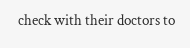check with their doctors to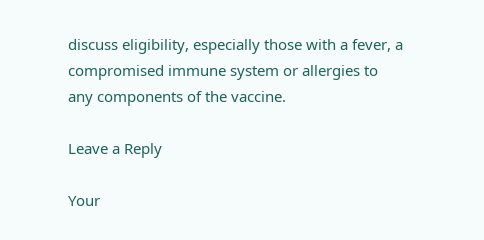discuss eligibility, especially those with a fever, a compromised immune system or allergies to any components of the vaccine.

Leave a Reply

Your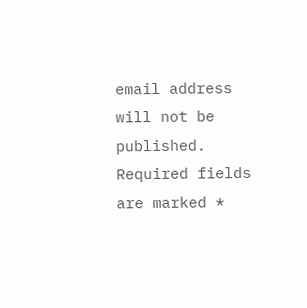email address will not be published. Required fields are marked *